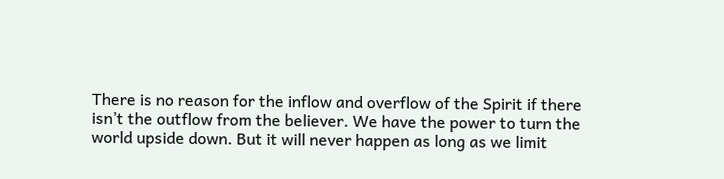There is no reason for the inflow and overflow of the Spirit if there isn’t the outflow from the believer. We have the power to turn the world upside down. But it will never happen as long as we limit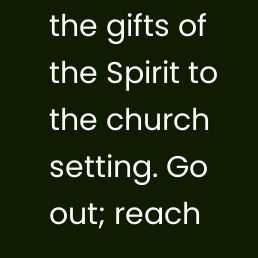the gifts of the Spirit to the church setting. Go out; reach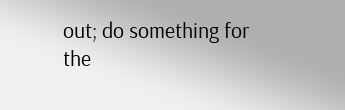out; do something for the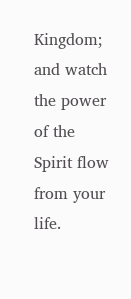Kingdom; and watch the power of the Spirit flow from your life.